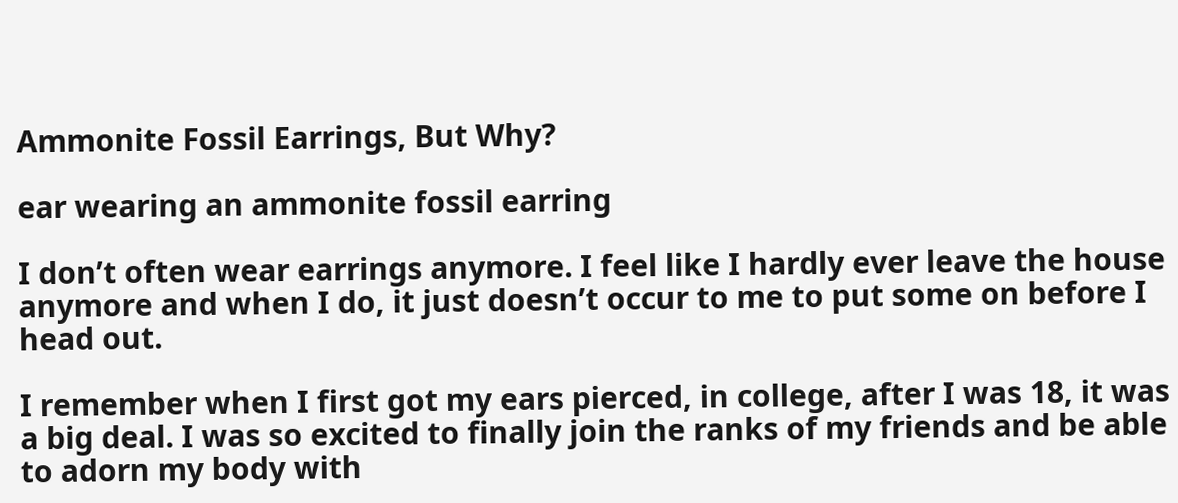Ammonite Fossil Earrings, But Why?

ear wearing an ammonite fossil earring

I don’t often wear earrings anymore. I feel like I hardly ever leave the house anymore and when I do, it just doesn’t occur to me to put some on before I head out.

I remember when I first got my ears pierced, in college, after I was 18, it was a big deal. I was so excited to finally join the ranks of my friends and be able to adorn my body with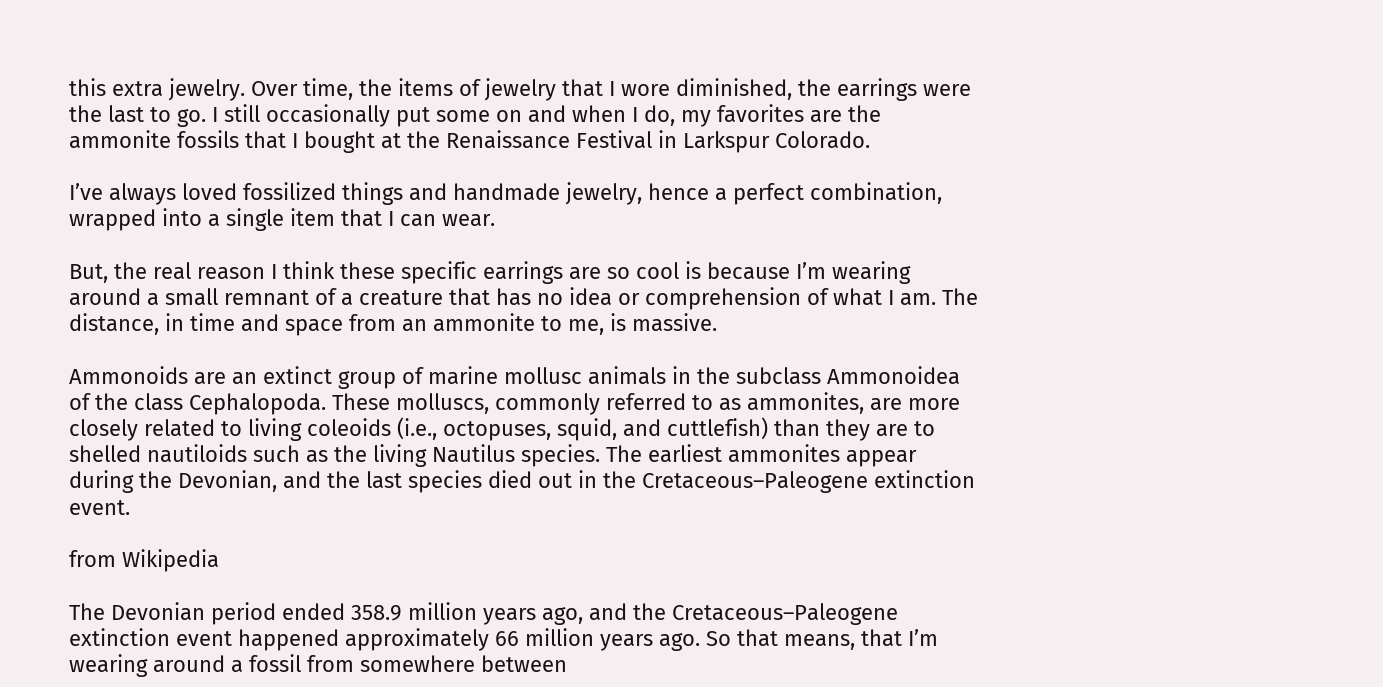this extra jewelry. Over time, the items of jewelry that I wore diminished, the earrings were the last to go. I still occasionally put some on and when I do, my favorites are the ammonite fossils that I bought at the Renaissance Festival in Larkspur Colorado.

I’ve always loved fossilized things and handmade jewelry, hence a perfect combination, wrapped into a single item that I can wear.

But, the real reason I think these specific earrings are so cool is because I’m wearing around a small remnant of a creature that has no idea or comprehension of what I am. The distance, in time and space from an ammonite to me, is massive.

Ammonoids are an extinct group of marine mollusc animals in the subclass Ammonoidea of the class Cephalopoda. These molluscs, commonly referred to as ammonites, are more closely related to living coleoids (i.e., octopuses, squid, and cuttlefish) than they are to shelled nautiloids such as the living Nautilus species. The earliest ammonites appear during the Devonian, and the last species died out in the Cretaceous–Paleogene extinction event.

from Wikipedia

The Devonian period ended 358.9 million years ago, and the Cretaceous–Paleogene extinction event happened approximately 66 million years ago. So that means, that I’m wearing around a fossil from somewhere between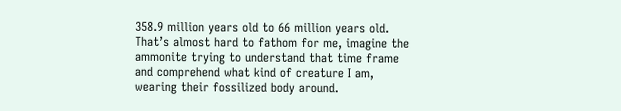358.9 million years old to 66 million years old. That’s almost hard to fathom for me, imagine the ammonite trying to understand that time frame and comprehend what kind of creature I am, wearing their fossilized body around.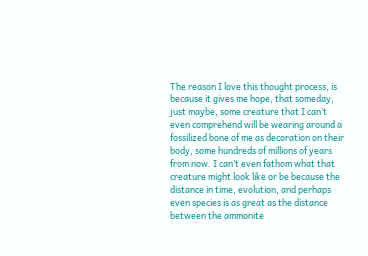The reason I love this thought process, is because it gives me hope, that someday, just maybe, some creature that I can’t even comprehend will be wearing around a fossilized bone of me as decoration on their body, some hundreds of millions of years from now. I can’t even fathom what that creature might look like or be because the distance in time, evolution, and perhaps even species is as great as the distance between the ammonite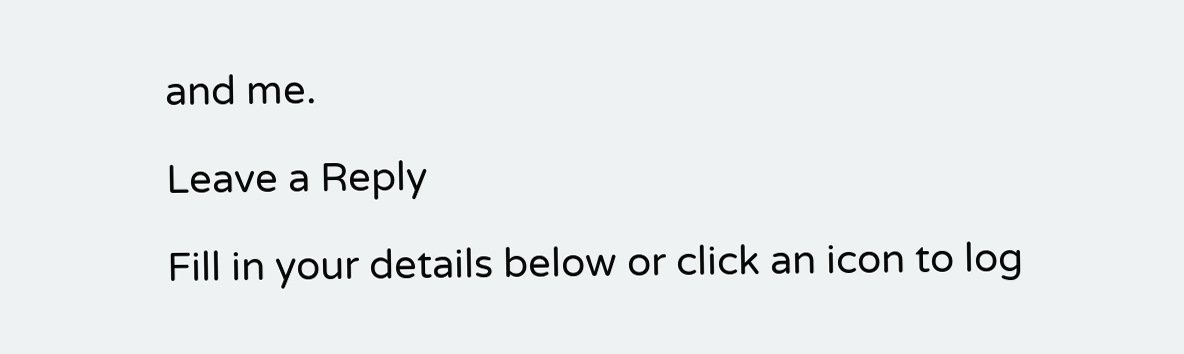and me.

Leave a Reply

Fill in your details below or click an icon to log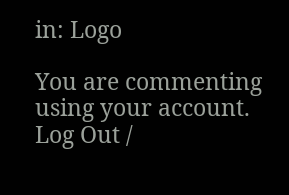in: Logo

You are commenting using your account. Log Out /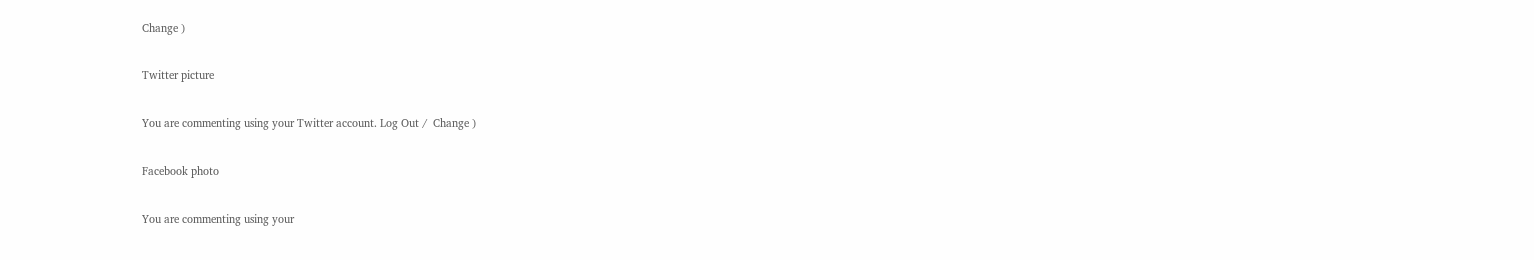Change )

Twitter picture

You are commenting using your Twitter account. Log Out /  Change )

Facebook photo

You are commenting using your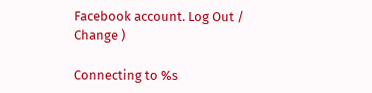Facebook account. Log Out /  Change )

Connecting to %s